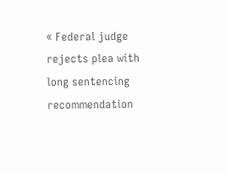« Federal judge rejects plea with long sentencing recommendation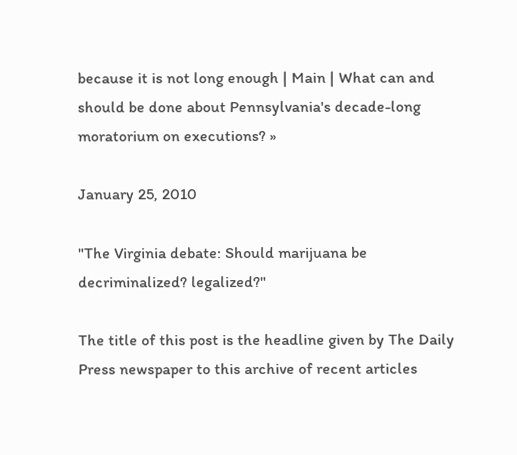because it is not long enough | Main | What can and should be done about Pennsylvania's decade-long moratorium on executions? »

January 25, 2010

"The Virginia debate: Should marijuana be decriminalized? legalized?"

The title of this post is the headline given by The Daily Press newspaper to this archive of recent articles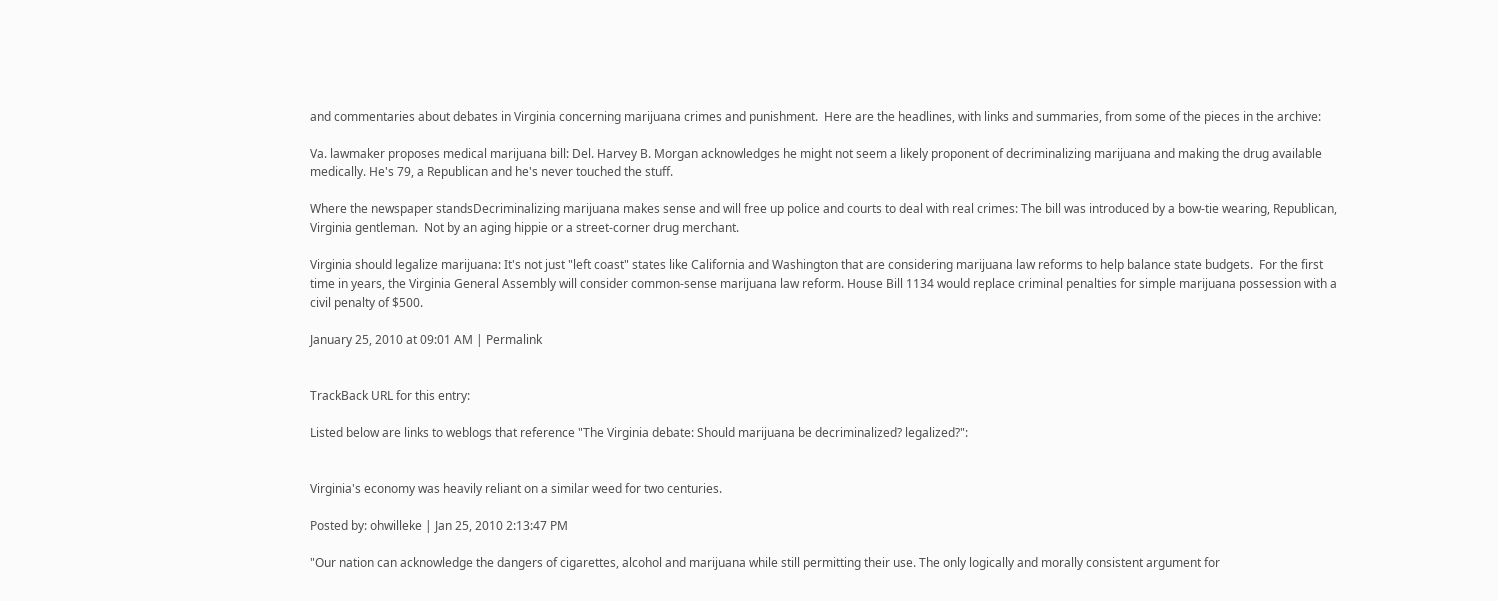and commentaries about debates in Virginia concerning marijuana crimes and punishment.  Here are the headlines, with links and summaries, from some of the pieces in the archive:

Va. lawmaker proposes medical marijuana bill: Del. Harvey B. Morgan acknowledges he might not seem a likely proponent of decriminalizing marijuana and making the drug available medically. He's 79, a Republican and he's never touched the stuff.

Where the newspaper standsDecriminalizing marijuana makes sense and will free up police and courts to deal with real crimes: The bill was introduced by a bow-tie wearing, Republican, Virginia gentleman.  Not by an aging hippie or a street-corner drug merchant.

Virginia should legalize marijuana: It's not just "left coast" states like California and Washington that are considering marijuana law reforms to help balance state budgets.  For the first time in years, the Virginia General Assembly will consider common-sense marijuana law reform. House Bill 1134 would replace criminal penalties for simple marijuana possession with a civil penalty of $500.

January 25, 2010 at 09:01 AM | Permalink


TrackBack URL for this entry:

Listed below are links to weblogs that reference "The Virginia debate: Should marijuana be decriminalized? legalized?":


Virginia's economy was heavily reliant on a similar weed for two centuries.

Posted by: ohwilleke | Jan 25, 2010 2:13:47 PM

"Our nation can acknowledge the dangers of cigarettes, alcohol and marijuana while still permitting their use. The only logically and morally consistent argument for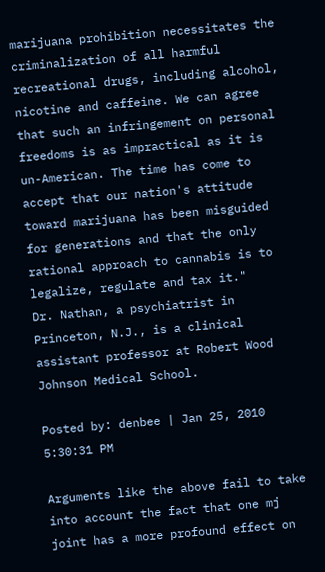marijuana prohibition necessitates the criminalization of all harmful recreational drugs, including alcohol, nicotine and caffeine. We can agree that such an infringement on personal freedoms is as impractical as it is un-American. The time has come to accept that our nation's attitude toward marijuana has been misguided for generations and that the only rational approach to cannabis is to legalize, regulate and tax it."
Dr. Nathan, a psychiatrist in Princeton, N.J., is a clinical assistant professor at Robert Wood Johnson Medical School.

Posted by: denbee | Jan 25, 2010 5:30:31 PM

Arguments like the above fail to take into account the fact that one mj joint has a more profound effect on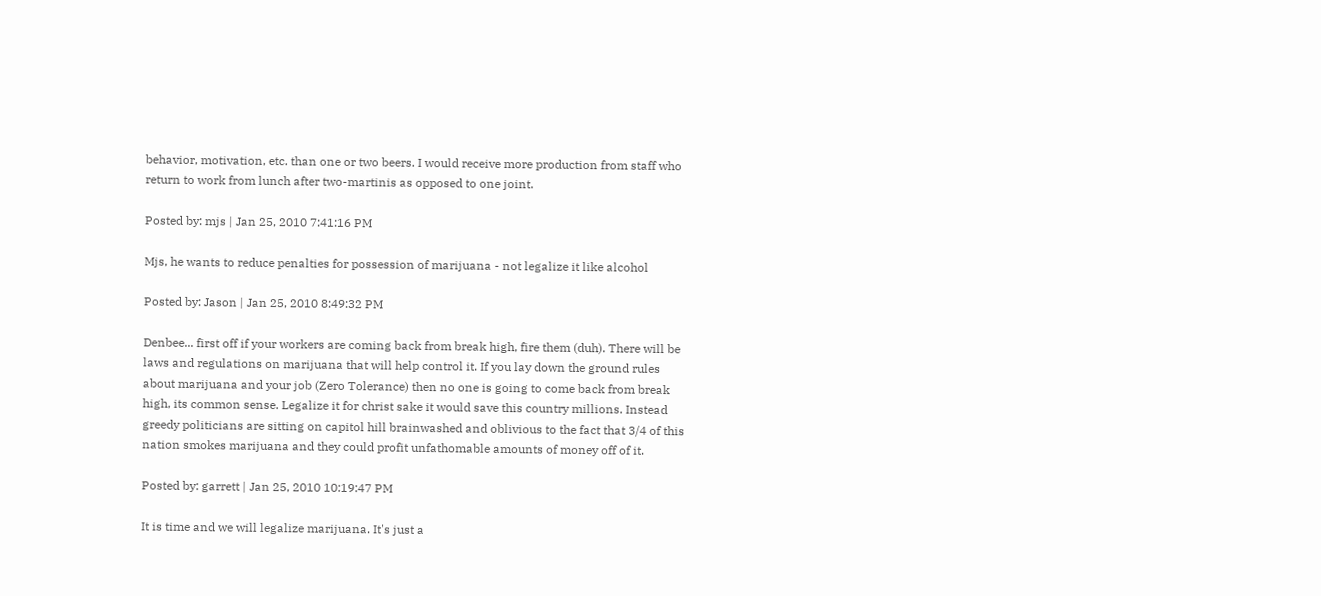behavior, motivation, etc. than one or two beers. I would receive more production from staff who return to work from lunch after two-martinis as opposed to one joint.

Posted by: mjs | Jan 25, 2010 7:41:16 PM

Mjs, he wants to reduce penalties for possession of marijuana - not legalize it like alcohol

Posted by: Jason | Jan 25, 2010 8:49:32 PM

Denbee... first off if your workers are coming back from break high, fire them (duh). There will be laws and regulations on marijuana that will help control it. If you lay down the ground rules about marijuana and your job (Zero Tolerance) then no one is going to come back from break high, its common sense. Legalize it for christ sake it would save this country millions. Instead greedy politicians are sitting on capitol hill brainwashed and oblivious to the fact that 3/4 of this nation smokes marijuana and they could profit unfathomable amounts of money off of it.

Posted by: garrett | Jan 25, 2010 10:19:47 PM

It is time and we will legalize marijuana. It's just a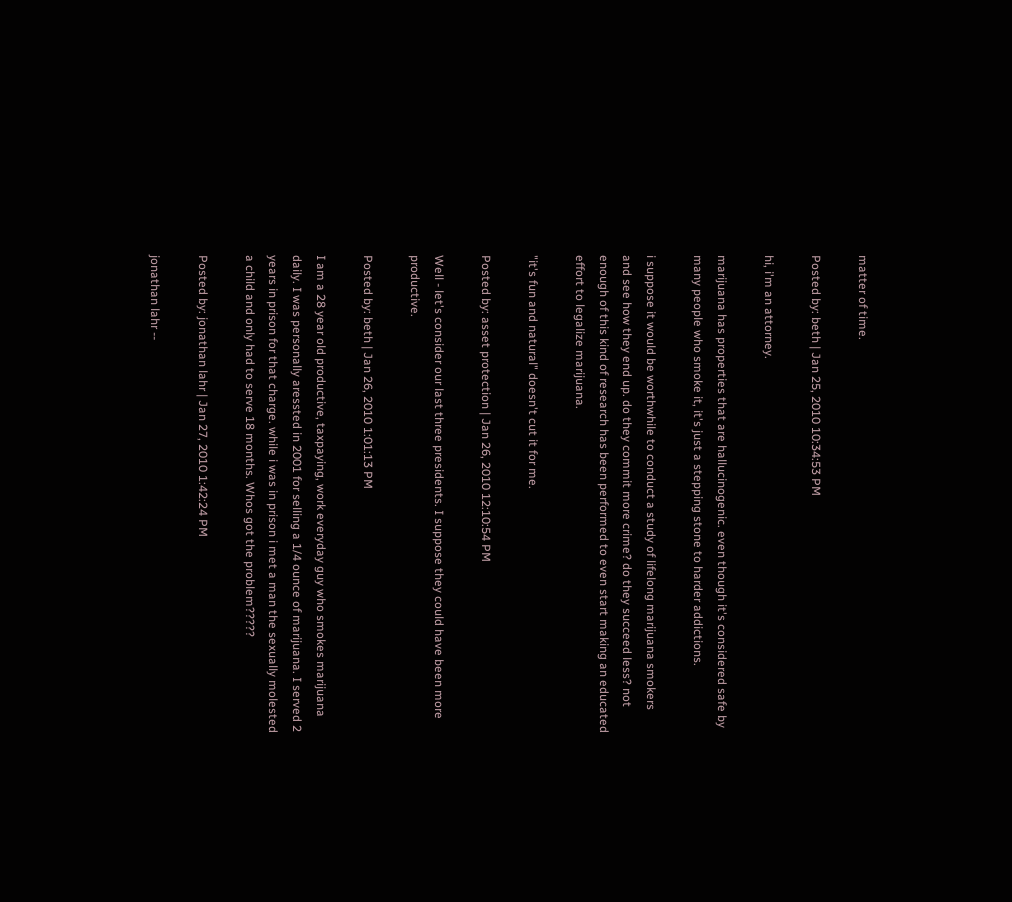matter of time.

Posted by: beth | Jan 25, 2010 10:34:53 PM

hi, i'm an attorney.

marijuana has properties that are hallucinogenic. even though it's considered safe by many people who smoke it, it's just a stepping stone to harder addictions.

i suppose it would be worthwhile to conduct a study of lifelong marijuana smokers and see how they end up. do they commit more crime? do they succeed less? not enough of this kind of research has been performed to even start making an educated effort to legalize marijuana.

"it's fun and natural" doesn't cut it for me.

Posted by: asset protection | Jan 26, 2010 12:10:54 PM

Well - let's consider our last three presidents. I suppose they could have been more productive.

Posted by: beth | Jan 26, 2010 1:01:13 PM

I am a 28 year old productive, taxpaying, work everyday guy who smokes marijuana daily. I was personally aressted in 2001 for selling a 1/4 ounce of marijuana. I served 2 years in prison for that charge. while i was in prison i met a man the sexually molested a child and only had to serve 18 months. Whos got the problem?????

Posted by: jonathan lahr | Jan 27, 2010 1:42:24 PM

jonathan lahr --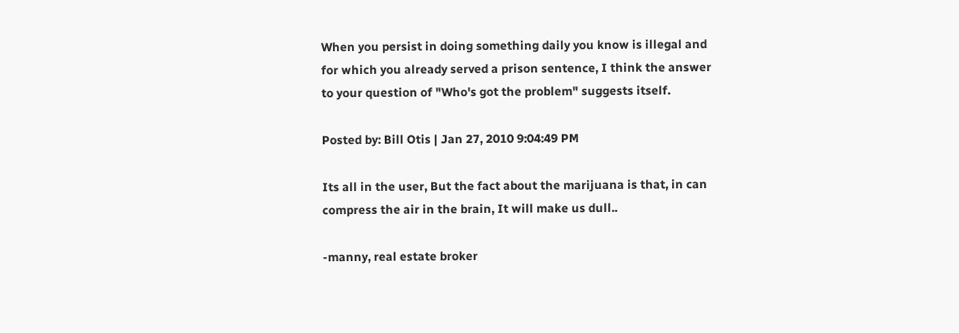When you persist in doing something daily you know is illegal and for which you already served a prison sentence, I think the answer to your question of "Who's got the problem" suggests itself.

Posted by: Bill Otis | Jan 27, 2010 9:04:49 PM

Its all in the user, But the fact about the marijuana is that, in can compress the air in the brain, It will make us dull..

-manny, real estate broker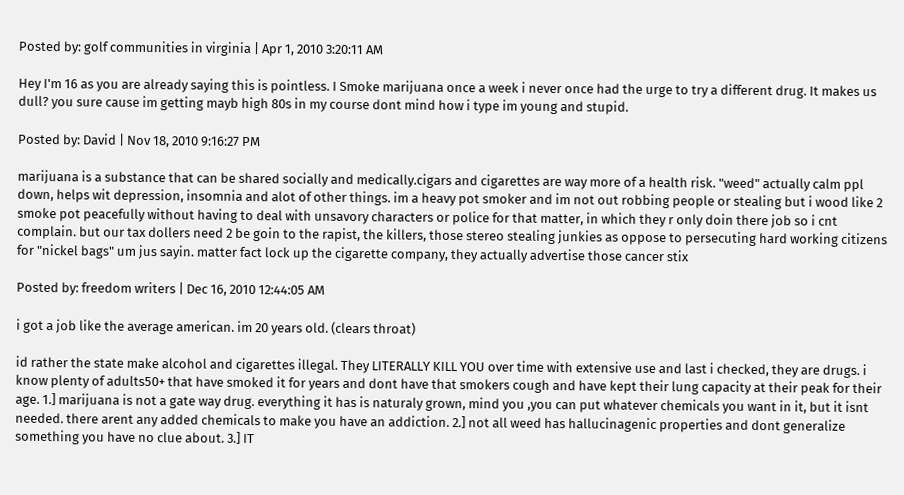Posted by: golf communities in virginia | Apr 1, 2010 3:20:11 AM

Hey I'm 16 as you are already saying this is pointless. I Smoke marijuana once a week i never once had the urge to try a different drug. It makes us dull? you sure cause im getting mayb high 80s in my course dont mind how i type im young and stupid.

Posted by: David | Nov 18, 2010 9:16:27 PM

marijuana is a substance that can be shared socially and medically.cigars and cigarettes are way more of a health risk. "weed" actually calm ppl down, helps wit depression, insomnia and alot of other things. im a heavy pot smoker and im not out robbing people or stealing but i wood like 2 smoke pot peacefully without having to deal with unsavory characters or police for that matter, in which they r only doin there job so i cnt complain. but our tax dollers need 2 be goin to the rapist, the killers, those stereo stealing junkies as oppose to persecuting hard working citizens for "nickel bags" um jus sayin. matter fact lock up the cigarette company, they actually advertise those cancer stix

Posted by: freedom writers | Dec 16, 2010 12:44:05 AM

i got a job like the average american. im 20 years old. (clears throat)

id rather the state make alcohol and cigarettes illegal. They LITERALLY KILL YOU over time with extensive use and last i checked, they are drugs. i know plenty of adults50+ that have smoked it for years and dont have that smokers cough and have kept their lung capacity at their peak for their age. 1.] marijuana is not a gate way drug. everything it has is naturaly grown, mind you ,you can put whatever chemicals you want in it, but it isnt needed. there arent any added chemicals to make you have an addiction. 2.] not all weed has hallucinagenic properties and dont generalize something you have no clue about. 3.] IT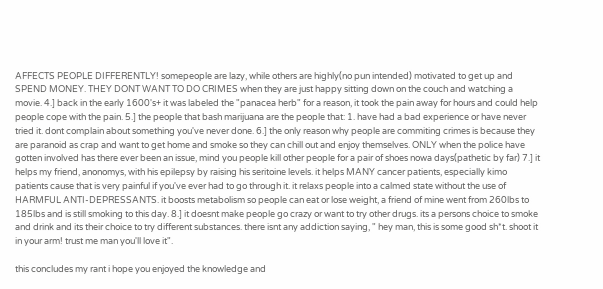AFFECTS PEOPLE DIFFERENTLY! somepeople are lazy, while others are highly(no pun intended) motivated to get up and SPEND MONEY. THEY DONT WANT TO DO CRIMES when they are just happy sitting down on the couch and watching a movie. 4.] back in the early 1600's+ it was labeled the "panacea herb" for a reason, it took the pain away for hours and could help people cope with the pain. 5.] the people that bash marijuana are the people that: 1. have had a bad experience or have never tried it. dont complain about something you've never done. 6.] the only reason why people are commiting crimes is because they are paranoid as crap and want to get home and smoke so they can chill out and enjoy themselves. ONLY when the police have gotten involved has there ever been an issue, mind you people kill other people for a pair of shoes nowa days(pathetic by far) 7.] it helps my friend, anonomys, with his epilepsy by raising his seritoine levels. it helps MANY cancer patients, especially kimo patients cause that is very painful if you've ever had to go through it. it relaxs people into a calmed state without the use of HARMFUL ANTI-DEPRESSANTS. it boosts metabolism so people can eat or lose weight, a friend of mine went from 260lbs to 185lbs and is still smoking to this day. 8.] it doesnt make people go crazy or want to try other drugs. its a persons choice to smoke and drink and its their choice to try different substances. there isnt any addiction saying, " hey man, this is some good sh*t. shoot it in your arm! trust me man you'll love it".

this concludes my rant i hope you enjoyed the knowledge and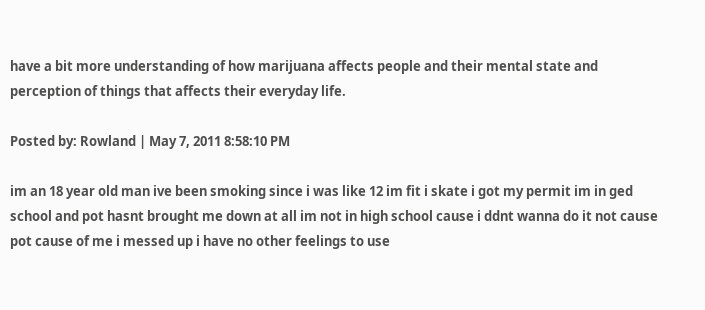have a bit more understanding of how marijuana affects people and their mental state and perception of things that affects their everyday life.

Posted by: Rowland | May 7, 2011 8:58:10 PM

im an 18 year old man ive been smoking since i was like 12 im fit i skate i got my permit im in ged school and pot hasnt brought me down at all im not in high school cause i ddnt wanna do it not cause pot cause of me i messed up i have no other feelings to use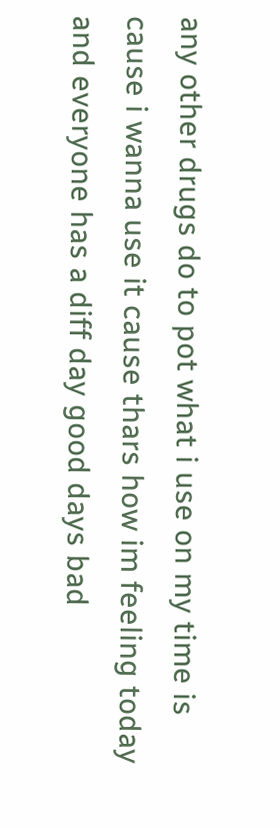any other drugs do to pot what i use on my time is cause i wanna use it cause thars how im feeling today and everyone has a diff day good days bad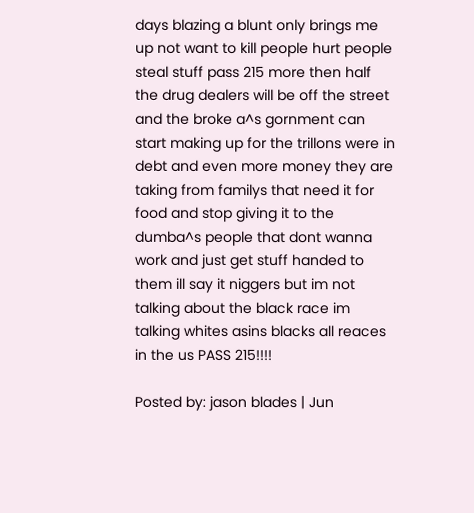days blazing a blunt only brings me up not want to kill people hurt people steal stuff pass 215 more then half the drug dealers will be off the street and the broke a^s gornment can start making up for the trillons were in debt and even more money they are taking from familys that need it for food and stop giving it to the dumba^s people that dont wanna work and just get stuff handed to them ill say it niggers but im not talking about the black race im talking whites asins blacks all reaces in the us PASS 215!!!!

Posted by: jason blades | Jun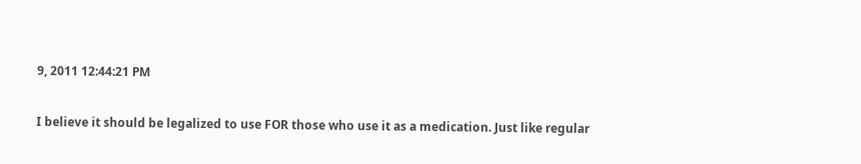9, 2011 12:44:21 PM

I believe it should be legalized to use FOR those who use it as a medication. Just like regular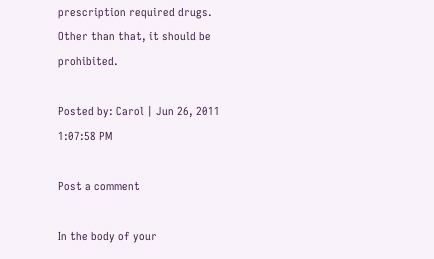prescription required drugs. Other than that, it should be prohibited.

Posted by: Carol | Jun 26, 2011 1:07:58 PM

Post a comment

In the body of your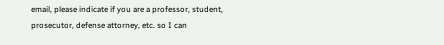email, please indicate if you are a professor, student, prosecutor, defense attorney, etc. so I can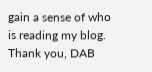gain a sense of who is reading my blog. Thank you, DAB